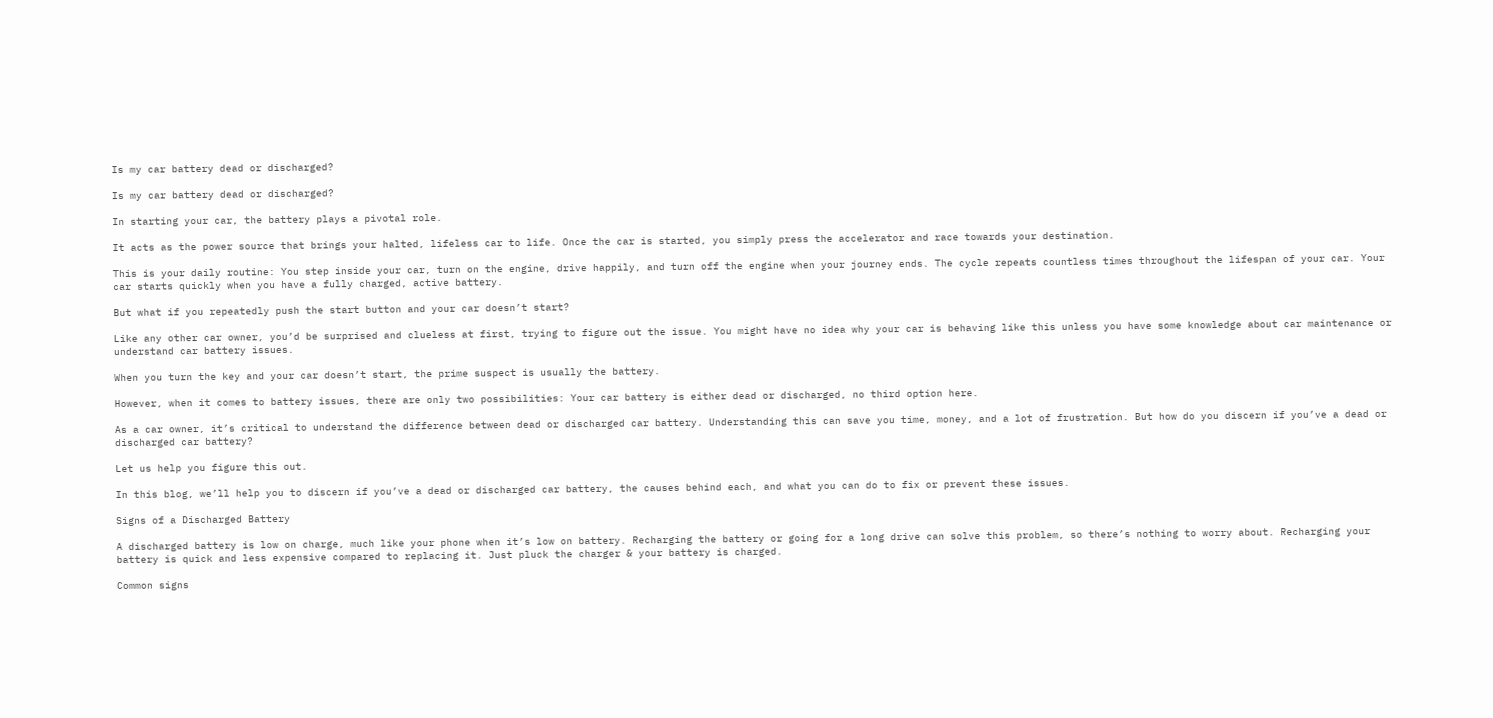Is my car battery dead or discharged?

Is my car battery dead or discharged?

In starting your car, the battery plays a pivotal role.

It acts as the power source that brings your halted, lifeless car to life. Once the car is started, you simply press the accelerator and race towards your destination.

This is your daily routine: You step inside your car, turn on the engine, drive happily, and turn off the engine when your journey ends. The cycle repeats countless times throughout the lifespan of your car. Your car starts quickly when you have a fully charged, active battery.

But what if you repeatedly push the start button and your car doesn’t start?

Like any other car owner, you’d be surprised and clueless at first, trying to figure out the issue. You might have no idea why your car is behaving like this unless you have some knowledge about car maintenance or understand car battery issues.

When you turn the key and your car doesn’t start, the prime suspect is usually the battery.

However, when it comes to battery issues, there are only two possibilities: Your car battery is either dead or discharged, no third option here.

As a car owner, it’s critical to understand the difference between dead or discharged car battery. Understanding this can save you time, money, and a lot of frustration. But how do you discern if you’ve a dead or discharged car battery?

Let us help you figure this out.

In this blog, we’ll help you to discern if you’ve a dead or discharged car battery, the causes behind each, and what you can do to fix or prevent these issues.

Signs of a Discharged Battery

A discharged battery is low on charge, much like your phone when it’s low on battery. Recharging the battery or going for a long drive can solve this problem, so there’s nothing to worry about. Recharging your battery is quick and less expensive compared to replacing it. Just pluck the charger & your battery is charged.

Common signs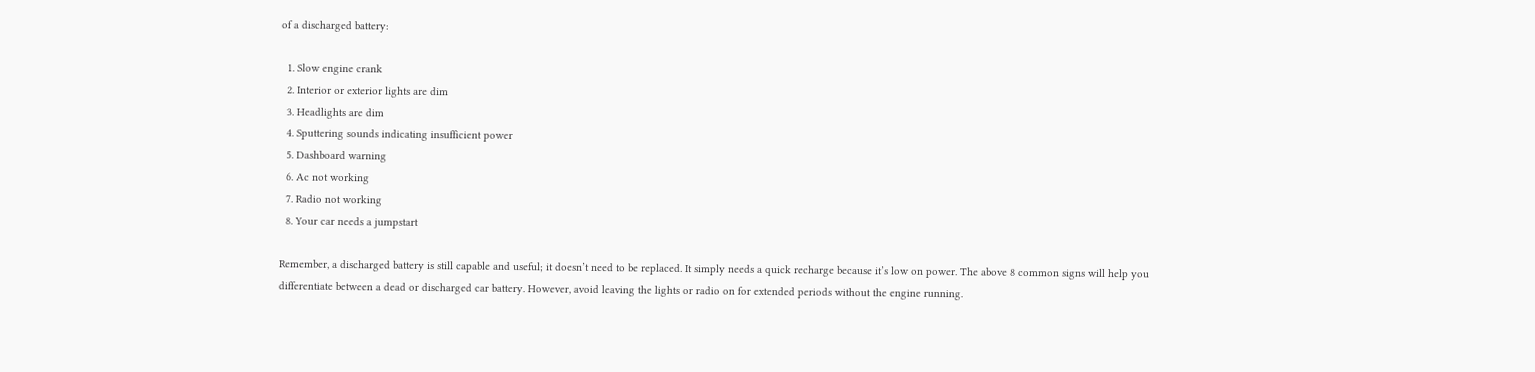of a discharged battery:

  1. Slow engine crank
  2. Interior or exterior lights are dim
  3. Headlights are dim
  4. Sputtering sounds indicating insufficient power
  5. Dashboard warning
  6. Ac not working
  7. Radio not working
  8. Your car needs a jumpstart

Remember, a discharged battery is still capable and useful; it doesn’t need to be replaced. It simply needs a quick recharge because it’s low on power. The above 8 common signs will help you differentiate between a dead or discharged car battery. However, avoid leaving the lights or radio on for extended periods without the engine running.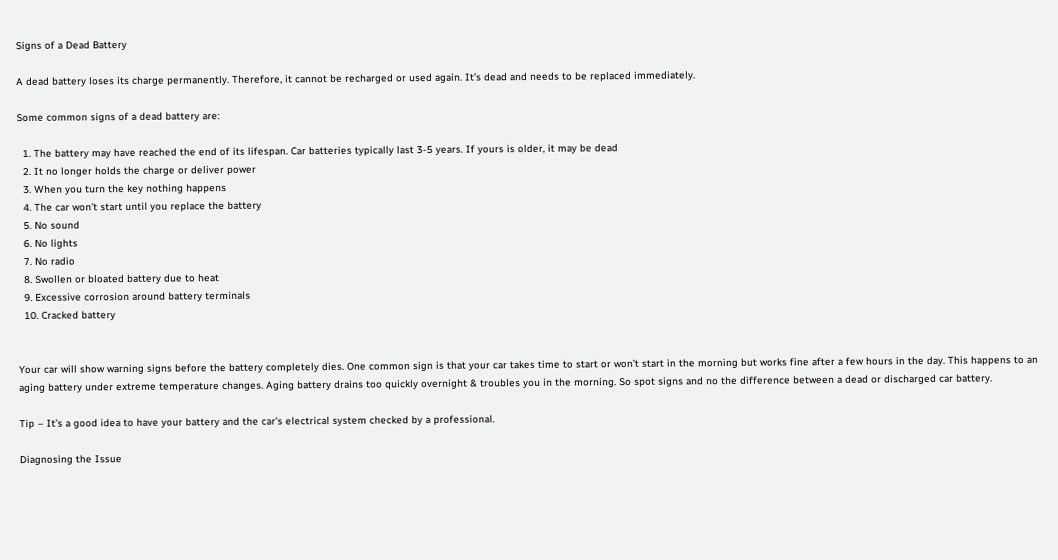Signs of a Dead Battery

A dead battery loses its charge permanently. Therefore, it cannot be recharged or used again. It’s dead and needs to be replaced immediately.

Some common signs of a dead battery are:

  1. The battery may have reached the end of its lifespan. Car batteries typically last 3-5 years. If yours is older, it may be dead
  2. It no longer holds the charge or deliver power
  3. When you turn the key nothing happens
  4. The car won’t start until you replace the battery
  5. No sound
  6. No lights
  7. No radio
  8. Swollen or bloated battery due to heat
  9. Excessive corrosion around battery terminals
  10. Cracked battery


Your car will show warning signs before the battery completely dies. One common sign is that your car takes time to start or won’t start in the morning but works fine after a few hours in the day. This happens to an aging battery under extreme temperature changes. Aging battery drains too quickly overnight & troubles you in the morning. So spot signs and no the difference between a dead or discharged car battery.

Tip – It’s a good idea to have your battery and the car’s electrical system checked by a professional.

Diagnosing the Issue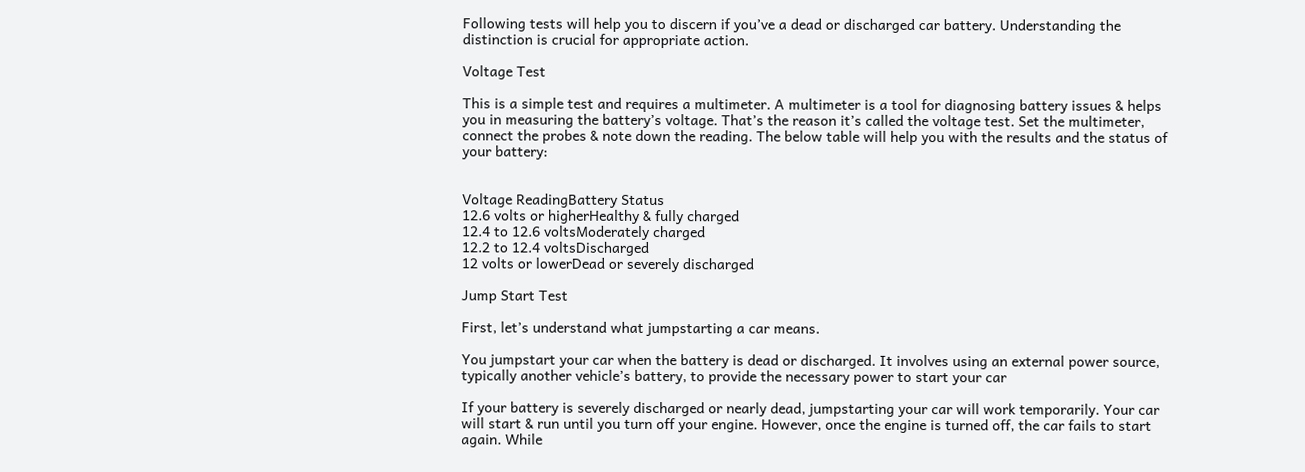Following tests will help you to discern if you’ve a dead or discharged car battery. Understanding the distinction is crucial for appropriate action.

Voltage Test

This is a simple test and requires a multimeter. A multimeter is a tool for diagnosing battery issues & helps you in measuring the battery’s voltage. That’s the reason it’s called the voltage test. Set the multimeter, connect the probes & note down the reading. The below table will help you with the results and the status of your battery:


Voltage ReadingBattery Status
12.6 volts or higherHealthy & fully charged
12.4 to 12.6 voltsModerately charged
12.2 to 12.4 voltsDischarged
12 volts or lowerDead or severely discharged

Jump Start Test

First, let’s understand what jumpstarting a car means.

You jumpstart your car when the battery is dead or discharged. It involves using an external power source, typically another vehicle’s battery, to provide the necessary power to start your car

If your battery is severely discharged or nearly dead, jumpstarting your car will work temporarily. Your car will start & run until you turn off your engine. However, once the engine is turned off, the car fails to start again. While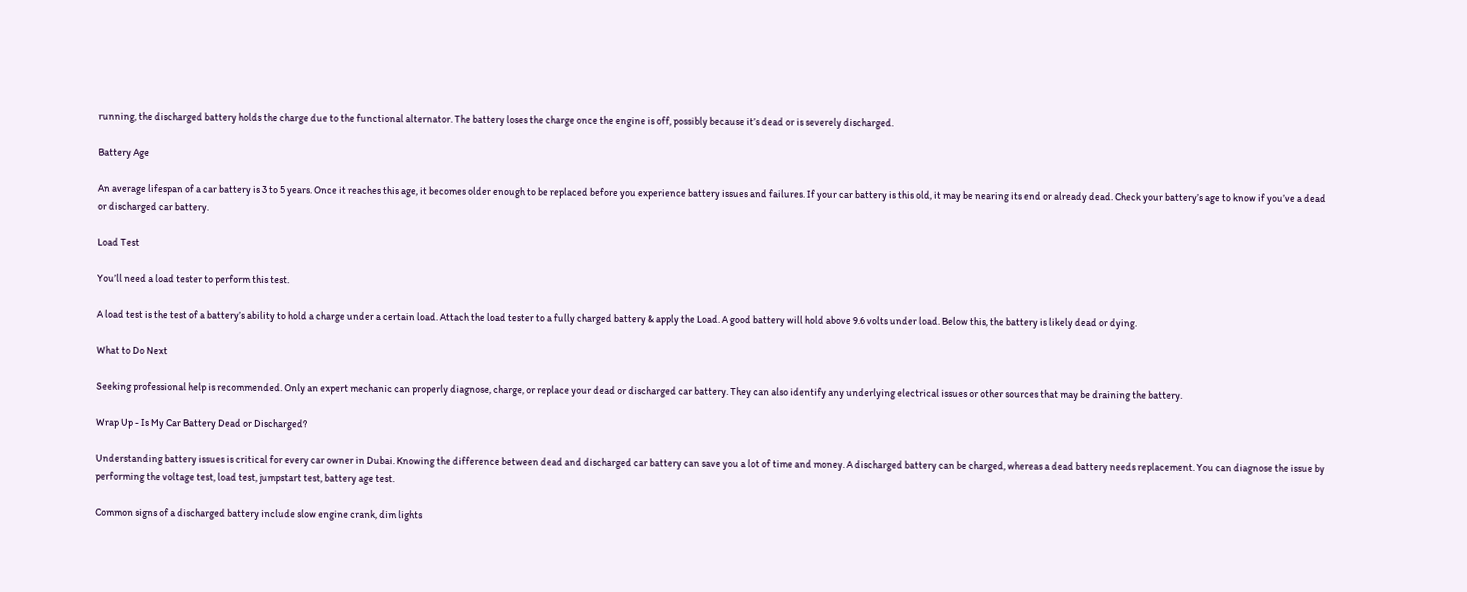running, the discharged battery holds the charge due to the functional alternator. The battery loses the charge once the engine is off, possibly because it’s dead or is severely discharged.

Battery Age

An average lifespan of a car battery is 3 to 5 years. Once it reaches this age, it becomes older enough to be replaced before you experience battery issues and failures. If your car battery is this old, it may be nearing its end or already dead. Check your battery’s age to know if you’ve a dead or discharged car battery.

Load Test

You’ll need a load tester to perform this test.

A load test is the test of a battery’s ability to hold a charge under a certain load. Attach the load tester to a fully charged battery & apply the Load. A good battery will hold above 9.6 volts under load. Below this, the battery is likely dead or dying.

What to Do Next

Seeking professional help is recommended. Only an expert mechanic can properly diagnose, charge, or replace your dead or discharged car battery. They can also identify any underlying electrical issues or other sources that may be draining the battery.

Wrap Up - Is My Car Battery Dead or Discharged?

Understanding battery issues is critical for every car owner in Dubai. Knowing the difference between dead and discharged car battery can save you a lot of time and money. A discharged battery can be charged, whereas a dead battery needs replacement. You can diagnose the issue by performing the voltage test, load test, jumpstart test, battery age test.

Common signs of a discharged battery include slow engine crank, dim lights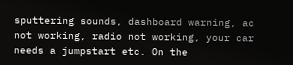sputtering sounds, dashboard warning, ac not working, radio not working, your car needs a jumpstart etc. On the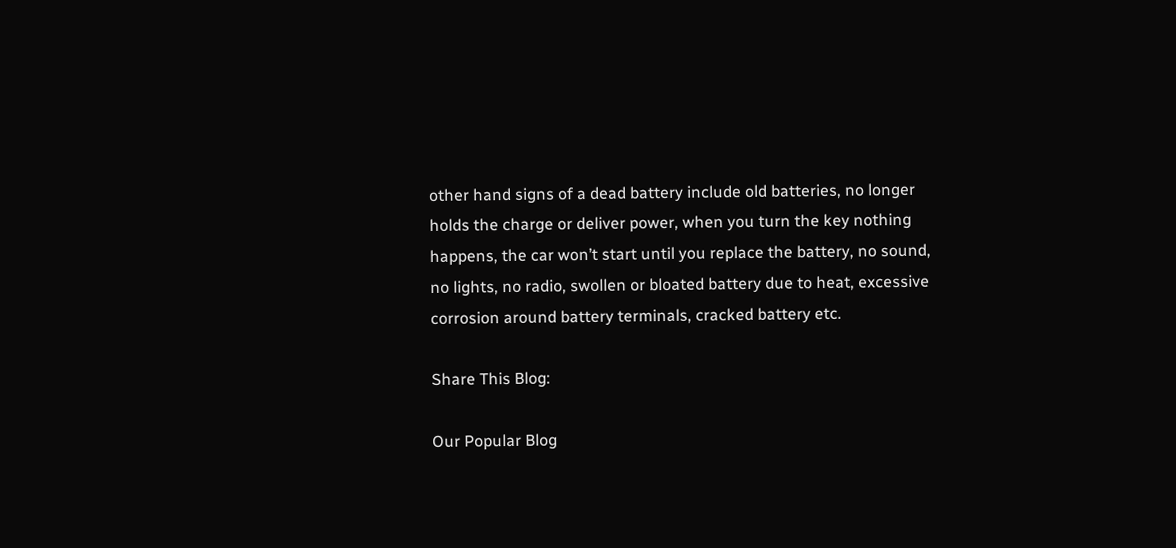other hand signs of a dead battery include old batteries, no longer holds the charge or deliver power, when you turn the key nothing happens, the car won’t start until you replace the battery, no sound, no lights, no radio, swollen or bloated battery due to heat, excessive corrosion around battery terminals, cracked battery etc.

Share This Blog:

Our Popular Blog